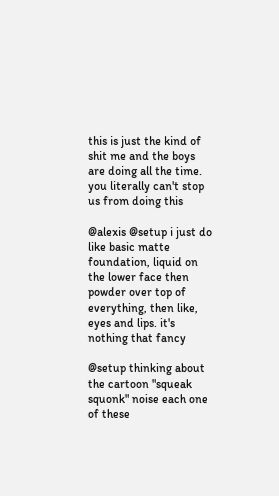this is just the kind of shit me and the boys are doing all the time. you literally can't stop us from doing this

@alexis @setup i just do like basic matte foundation, liquid on the lower face then powder over top of everything, then like, eyes and lips. it's nothing that fancy

@setup thinking about the cartoon "squeak squonk" noise each one of these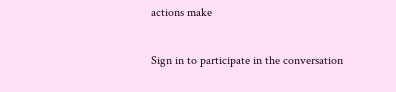actions make

Sign in to participate in the conversation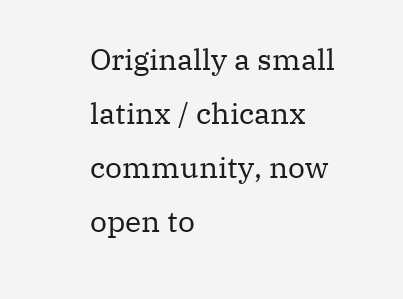Originally a small latinx / chicanx community, now open to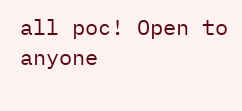all poc! Open to anyone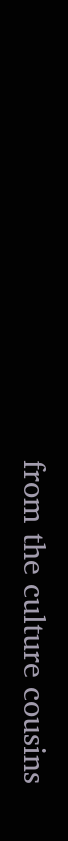from the culture cousins